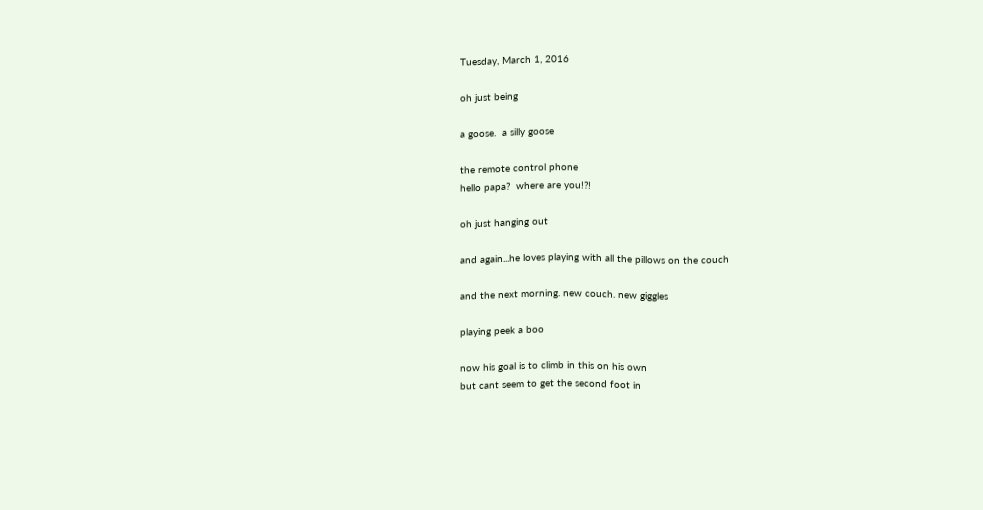Tuesday, March 1, 2016

oh just being

a goose.  a silly goose

the remote control phone
hello papa?  where are you!?!

oh just hanging out

and again...he loves playing with all the pillows on the couch

and the next morning. new couch. new giggles

playing peek a boo

now his goal is to climb in this on his own
but cant seem to get the second foot in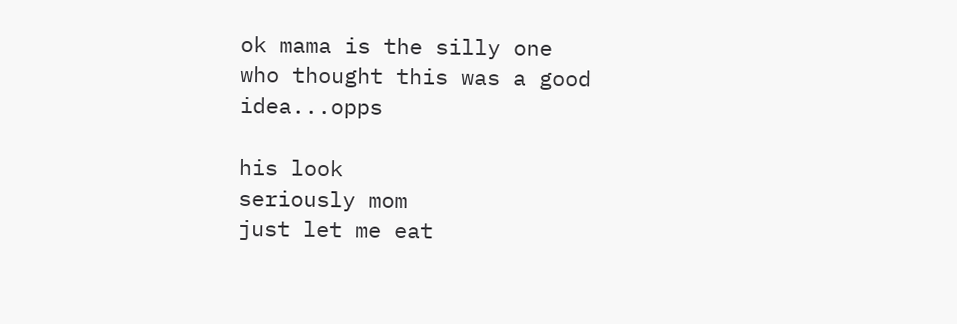ok mama is the silly one
who thought this was a good idea...opps

his look
seriously mom
just let me eat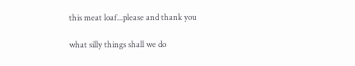this meat loaf...please and thank you

what silly things shall we do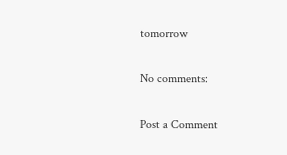tomorrow

No comments:

Post a Comment